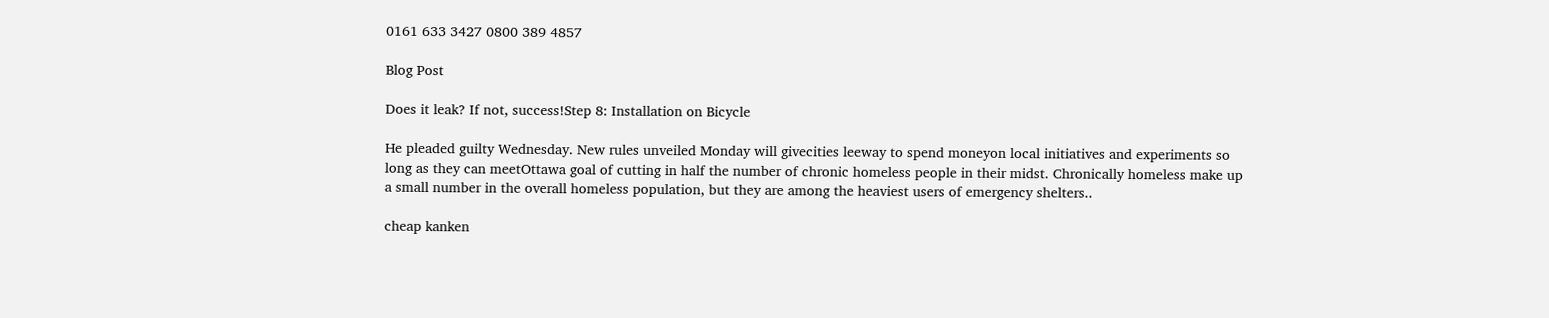0161 633 3427 0800 389 4857

Blog Post

Does it leak? If not, success!Step 8: Installation on Bicycle

He pleaded guilty Wednesday. New rules unveiled Monday will givecities leeway to spend moneyon local initiatives and experiments so long as they can meetOttawa goal of cutting in half the number of chronic homeless people in their midst. Chronically homeless make up a small number in the overall homeless population, but they are among the heaviest users of emergency shelters..

cheap kanken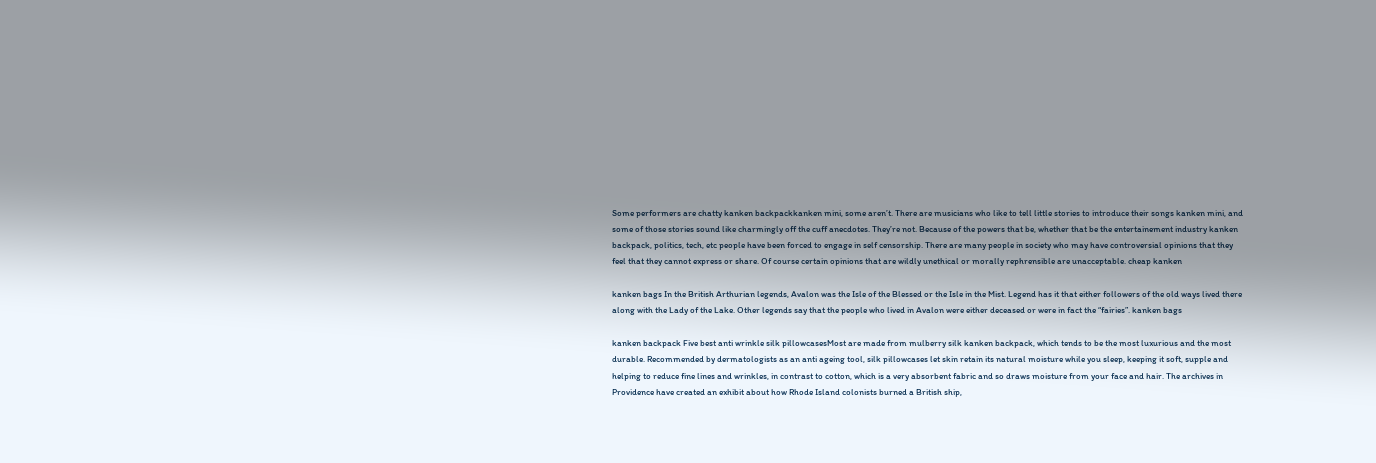Some performers are chatty kanken backpackkanken mini, some aren’t. There are musicians who like to tell little stories to introduce their songs kanken mini, and some of those stories sound like charmingly off the cuff anecdotes. They’re not. Because of the powers that be, whether that be the entertainement industry kanken backpack, politics, tech, etc people have been forced to engage in self censorship. There are many people in society who may have controversial opinions that they feel that they cannot express or share. Of course certain opinions that are wildly unethical or morally rephrensible are unacceptable. cheap kanken

kanken bags In the British Arthurian legends, Avalon was the Isle of the Blessed or the Isle in the Mist. Legend has it that either followers of the old ways lived there along with the Lady of the Lake. Other legends say that the people who lived in Avalon were either deceased or were in fact the “fairies”. kanken bags

kanken backpack Five best anti wrinkle silk pillowcasesMost are made from mulberry silk kanken backpack, which tends to be the most luxurious and the most durable. Recommended by dermatologists as an anti ageing tool, silk pillowcases let skin retain its natural moisture while you sleep, keeping it soft, supple and helping to reduce fine lines and wrinkles, in contrast to cotton, which is a very absorbent fabric and so draws moisture from your face and hair. The archives in Providence have created an exhibit about how Rhode Island colonists burned a British ship,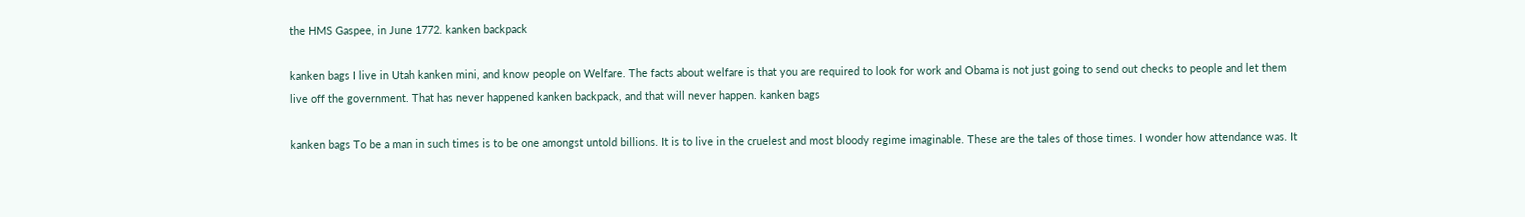the HMS Gaspee, in June 1772. kanken backpack

kanken bags I live in Utah kanken mini, and know people on Welfare. The facts about welfare is that you are required to look for work and Obama is not just going to send out checks to people and let them live off the government. That has never happened kanken backpack, and that will never happen. kanken bags

kanken bags To be a man in such times is to be one amongst untold billions. It is to live in the cruelest and most bloody regime imaginable. These are the tales of those times. I wonder how attendance was. It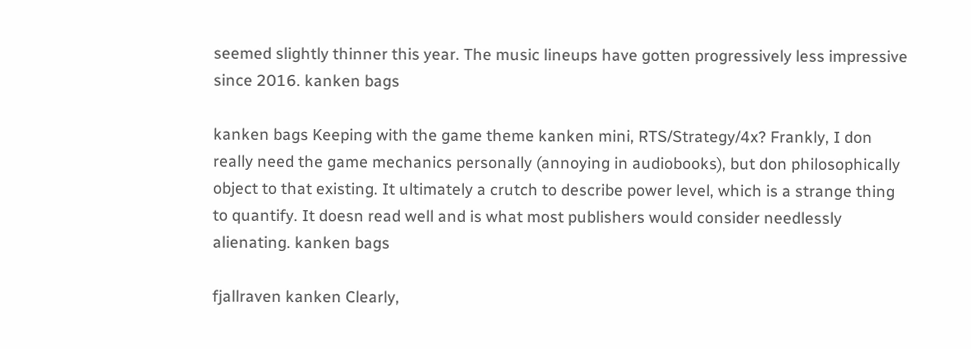seemed slightly thinner this year. The music lineups have gotten progressively less impressive since 2016. kanken bags

kanken bags Keeping with the game theme kanken mini, RTS/Strategy/4x? Frankly, I don really need the game mechanics personally (annoying in audiobooks), but don philosophically object to that existing. It ultimately a crutch to describe power level, which is a strange thing to quantify. It doesn read well and is what most publishers would consider needlessly alienating. kanken bags

fjallraven kanken Clearly,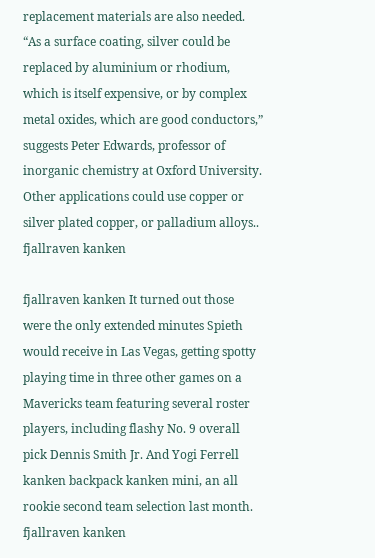replacement materials are also needed. “As a surface coating, silver could be replaced by aluminium or rhodium, which is itself expensive, or by complex metal oxides, which are good conductors,” suggests Peter Edwards, professor of inorganic chemistry at Oxford University. Other applications could use copper or silver plated copper, or palladium alloys.. fjallraven kanken

fjallraven kanken It turned out those were the only extended minutes Spieth would receive in Las Vegas, getting spotty playing time in three other games on a Mavericks team featuring several roster players, including flashy No. 9 overall pick Dennis Smith Jr. And Yogi Ferrell kanken backpack kanken mini, an all rookie second team selection last month. fjallraven kanken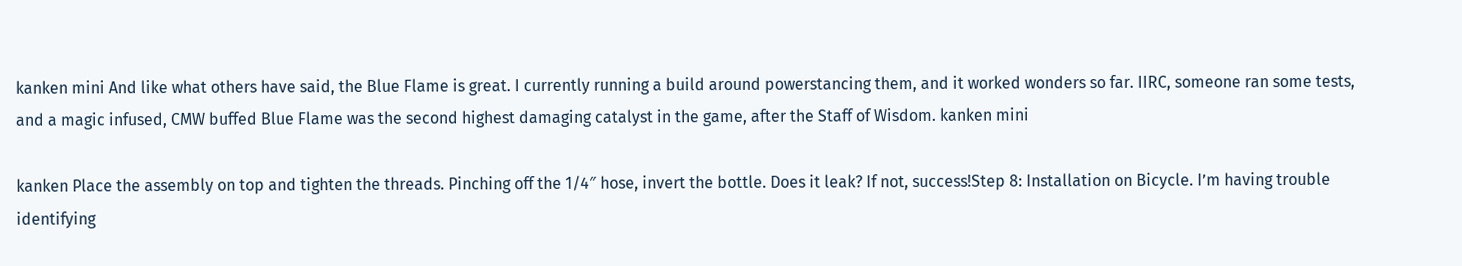kanken mini And like what others have said, the Blue Flame is great. I currently running a build around powerstancing them, and it worked wonders so far. IIRC, someone ran some tests, and a magic infused, CMW buffed Blue Flame was the second highest damaging catalyst in the game, after the Staff of Wisdom. kanken mini

kanken Place the assembly on top and tighten the threads. Pinching off the 1/4″ hose, invert the bottle. Does it leak? If not, success!Step 8: Installation on Bicycle. I’m having trouble identifying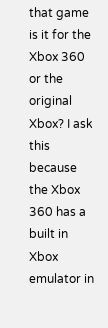that game is it for the Xbox 360 or the original Xbox? I ask this because the Xbox 360 has a built in Xbox emulator in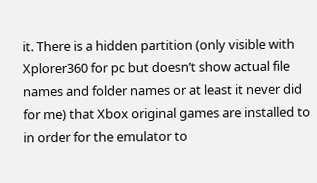it. There is a hidden partition (only visible with Xplorer360 for pc but doesn’t show actual file names and folder names or at least it never did for me) that Xbox original games are installed to in order for the emulator to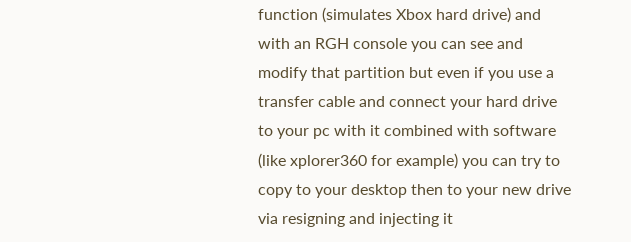function (simulates Xbox hard drive) and with an RGH console you can see and modify that partition but even if you use a transfer cable and connect your hard drive to your pc with it combined with software (like xplorer360 for example) you can try to copy to your desktop then to your new drive via resigning and injecting it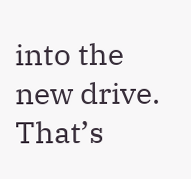into the new drive. That’s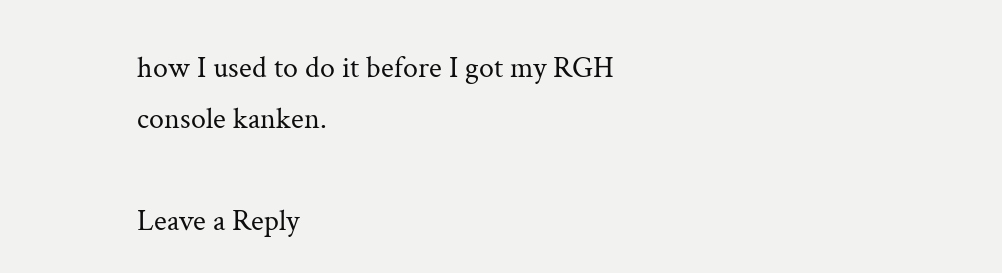how I used to do it before I got my RGH console kanken.

Leave a Reply